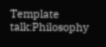Template talk:Philosophy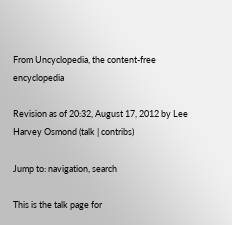From Uncyclopedia, the content-free encyclopedia

Revision as of 20:32, August 17, 2012 by Lee Harvey Osmond (talk | contribs)

Jump to: navigation, search

This is the talk page for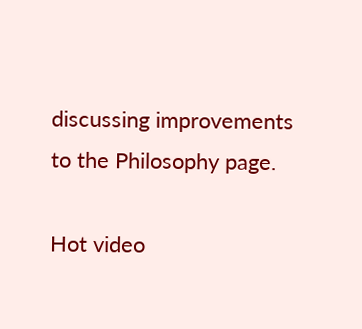discussing improvements to the Philosophy page.

Hot video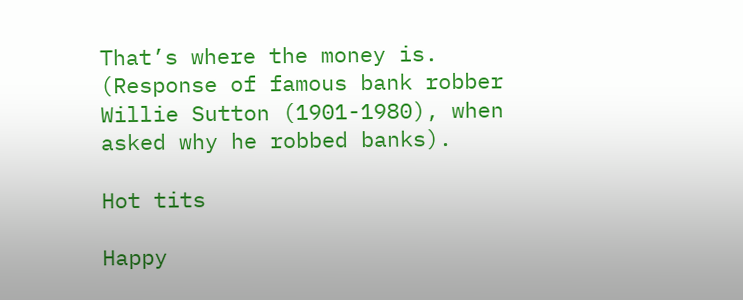That’s where the money is. (Response of famous bank robber Willie Sutton (1901-1980), when asked why he robbed banks).

Hot tits

Happy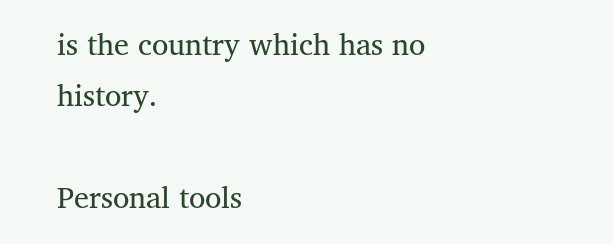is the country which has no history.

Personal tools